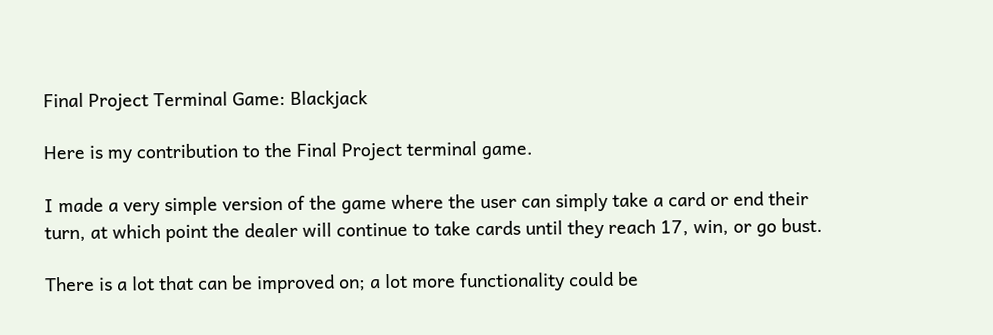Final Project Terminal Game: Blackjack

Here is my contribution to the Final Project terminal game.

I made a very simple version of the game where the user can simply take a card or end their turn, at which point the dealer will continue to take cards until they reach 17, win, or go bust.

There is a lot that can be improved on; a lot more functionality could be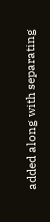added along with separating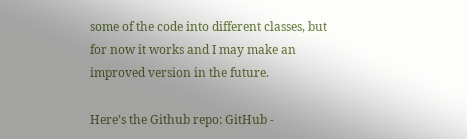some of the code into different classes, but for now it works and I may make an improved version in the future.

Here’s the Github repo: GitHub -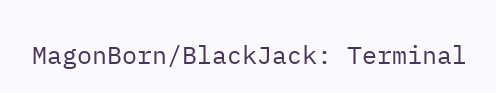MagonBorn/BlackJack: Terminal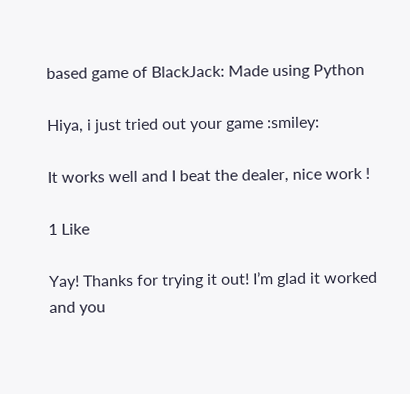based game of BlackJack: Made using Python

Hiya, i just tried out your game :smiley:

It works well and I beat the dealer, nice work !

1 Like

Yay! Thanks for trying it out! I’m glad it worked and you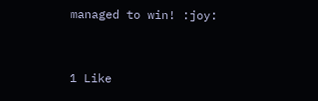managed to win! :joy:


1 Like